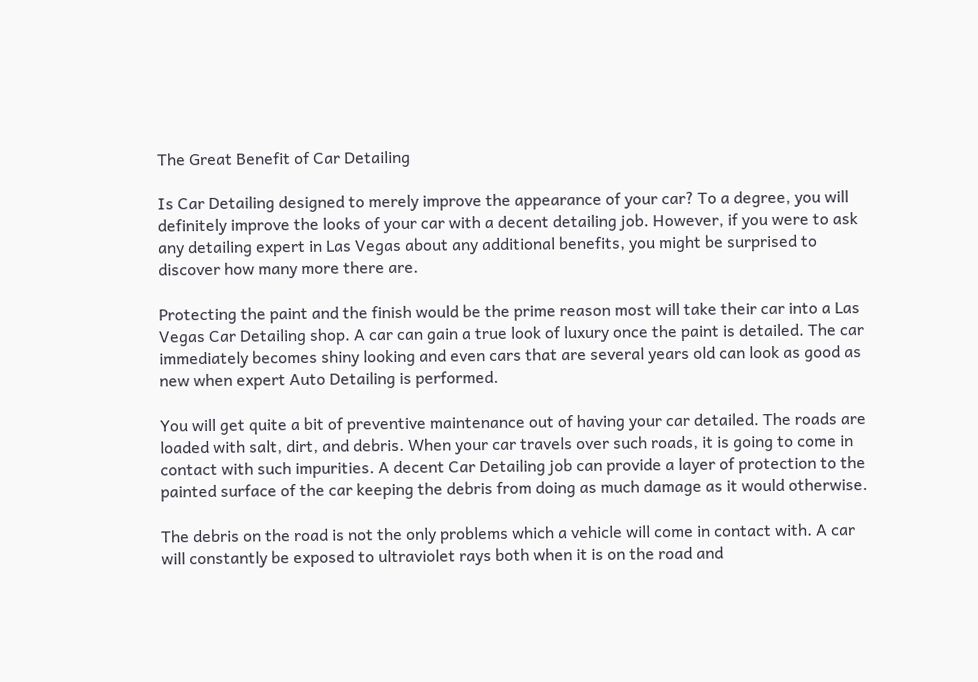The Great Benefit of Car Detailing

Is Car Detailing designed to merely improve the appearance of your car? To a degree, you will definitely improve the looks of your car with a decent detailing job. However, if you were to ask any detailing expert in Las Vegas about any additional benefits, you might be surprised to discover how many more there are.

Protecting the paint and the finish would be the prime reason most will take their car into a Las Vegas Car Detailing shop. A car can gain a true look of luxury once the paint is detailed. The car immediately becomes shiny looking and even cars that are several years old can look as good as new when expert Auto Detailing is performed.

You will get quite a bit of preventive maintenance out of having your car detailed. The roads are loaded with salt, dirt, and debris. When your car travels over such roads, it is going to come in contact with such impurities. A decent Car Detailing job can provide a layer of protection to the painted surface of the car keeping the debris from doing as much damage as it would otherwise.

The debris on the road is not the only problems which a vehicle will come in contact with. A car will constantly be exposed to ultraviolet rays both when it is on the road and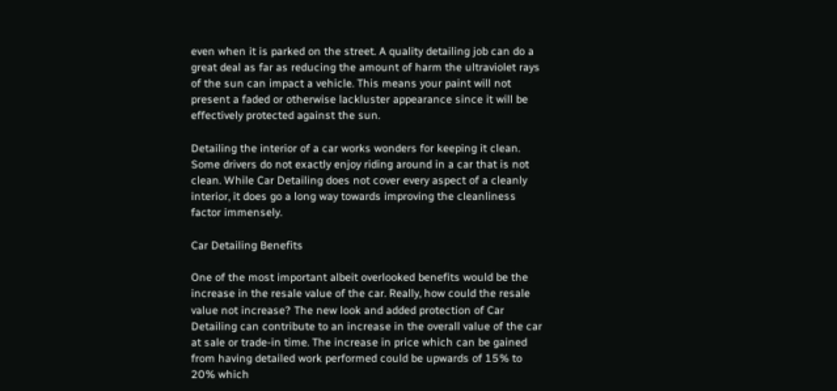even when it is parked on the street. A quality detailing job can do a great deal as far as reducing the amount of harm the ultraviolet rays of the sun can impact a vehicle. This means your paint will not present a faded or otherwise lackluster appearance since it will be effectively protected against the sun.

Detailing the interior of a car works wonders for keeping it clean. Some drivers do not exactly enjoy riding around in a car that is not clean. While Car Detailing does not cover every aspect of a cleanly interior, it does go a long way towards improving the cleanliness factor immensely.

Car Detailing Benefits

One of the most important albeit overlooked benefits would be the increase in the resale value of the car. Really, how could the resale value not increase? The new look and added protection of Car Detailing can contribute to an increase in the overall value of the car at sale or trade-in time. The increase in price which can be gained from having detailed work performed could be upwards of 15% to 20% which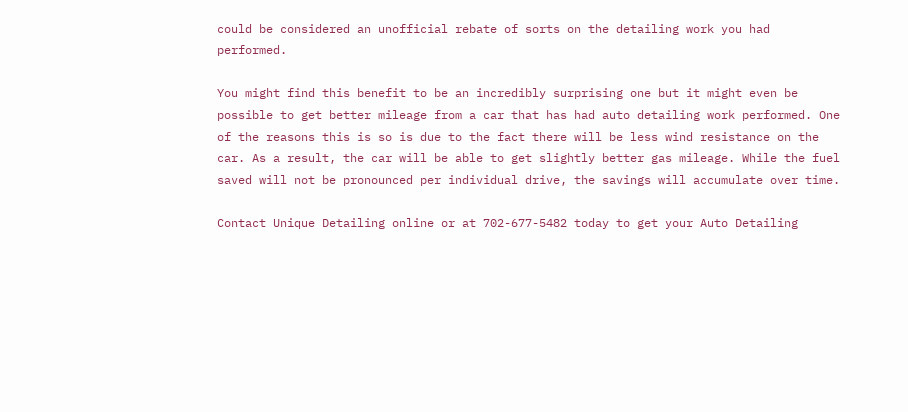could be considered an unofficial rebate of sorts on the detailing work you had performed.

You might find this benefit to be an incredibly surprising one but it might even be possible to get better mileage from a car that has had auto detailing work performed. One of the reasons this is so is due to the fact there will be less wind resistance on the car. As a result, the car will be able to get slightly better gas mileage. While the fuel saved will not be pronounced per individual drive, the savings will accumulate over time.

Contact Unique Detailing online or at 702-677-5482 today to get your Auto Detailing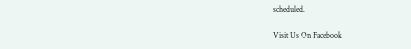scheduled.

Visit Us On Facebook